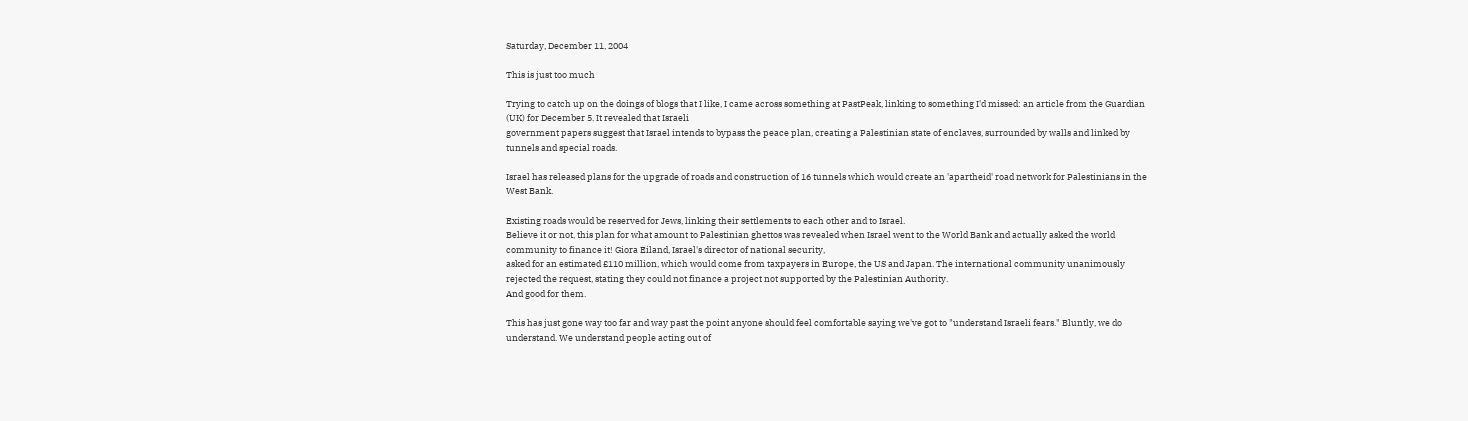Saturday, December 11, 2004

This is just too much

Trying to catch up on the doings of blogs that I like, I came across something at PastPeak, linking to something I'd missed: an article from the Guardian (UK) for December 5. It revealed that Israeli
government papers suggest that Israel intends to bypass the peace plan, creating a Palestinian state of enclaves, surrounded by walls and linked by tunnels and special roads.

Israel has released plans for the upgrade of roads and construction of 16 tunnels which would create an 'apartheid' road network for Palestinians in the West Bank.

Existing roads would be reserved for Jews, linking their settlements to each other and to Israel.
Believe it or not, this plan for what amount to Palestinian ghettos was revealed when Israel went to the World Bank and actually asked the world community to finance it! Giora Eiland, Israel's director of national security,
asked for an estimated £110 million, which would come from taxpayers in Europe, the US and Japan. The international community unanimously rejected the request, stating they could not finance a project not supported by the Palestinian Authority.
And good for them.

This has just gone way too far and way past the point anyone should feel comfortable saying we've got to "understand Israeli fears." Bluntly, we do understand. We understand people acting out of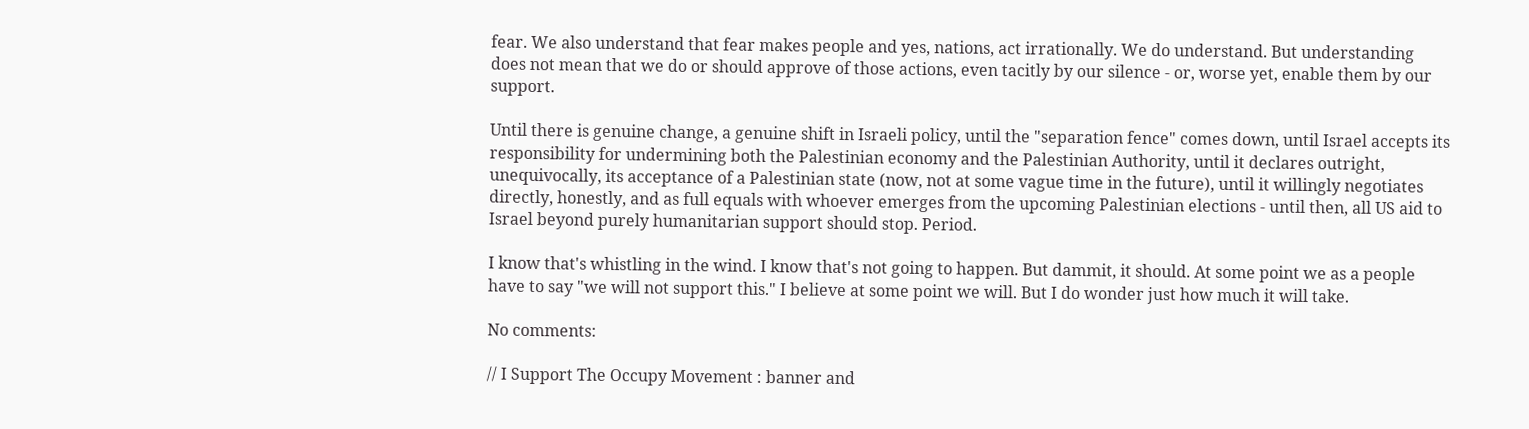fear. We also understand that fear makes people and yes, nations, act irrationally. We do understand. But understanding does not mean that we do or should approve of those actions, even tacitly by our silence - or, worse yet, enable them by our support.

Until there is genuine change, a genuine shift in Israeli policy, until the "separation fence" comes down, until Israel accepts its responsibility for undermining both the Palestinian economy and the Palestinian Authority, until it declares outright, unequivocally, its acceptance of a Palestinian state (now, not at some vague time in the future), until it willingly negotiates directly, honestly, and as full equals with whoever emerges from the upcoming Palestinian elections - until then, all US aid to Israel beyond purely humanitarian support should stop. Period.

I know that's whistling in the wind. I know that's not going to happen. But dammit, it should. At some point we as a people have to say "we will not support this." I believe at some point we will. But I do wonder just how much it will take.

No comments:

// I Support The Occupy Movement : banner and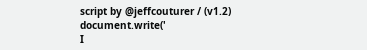script by @jeffcouturer / (v1.2) document.write('
I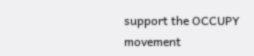support the OCCUPY movement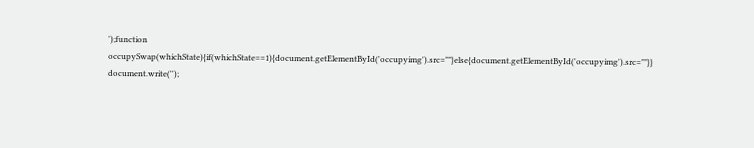');function occupySwap(whichState){if(whichState==1){document.getElementById('occupyimg').src=""}else{document.getElementById('occupyimg').src=""}} document.write('');